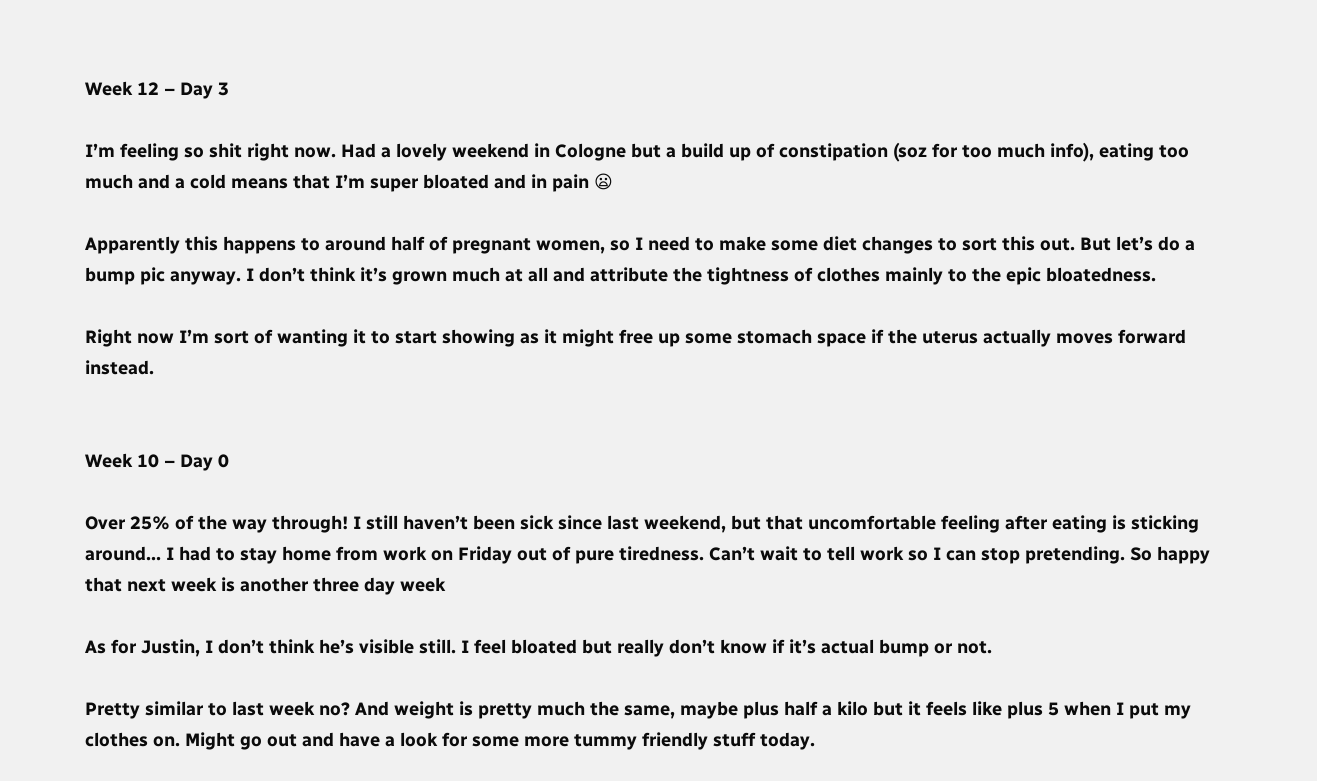Week 12 – Day 3

I’m feeling so shit right now. Had a lovely weekend in Cologne but a build up of constipation (soz for too much info), eating too much and a cold means that I’m super bloated and in pain 😦

Apparently this happens to around half of pregnant women, so I need to make some diet changes to sort this out. But let’s do a bump pic anyway. I don’t think it’s grown much at all and attribute the tightness of clothes mainly to the epic bloatedness.

Right now I’m sort of wanting it to start showing as it might free up some stomach space if the uterus actually moves forward instead.


Week 10 – Day 0

Over 25% of the way through! I still haven’t been sick since last weekend, but that uncomfortable feeling after eating is sticking around… I had to stay home from work on Friday out of pure tiredness. Can’t wait to tell work so I can stop pretending. So happy that next week is another three day week

As for Justin, I don’t think he’s visible still. I feel bloated but really don’t know if it’s actual bump or not.

Pretty similar to last week no? And weight is pretty much the same, maybe plus half a kilo but it feels like plus 5 when I put my clothes on. Might go out and have a look for some more tummy friendly stuff today.